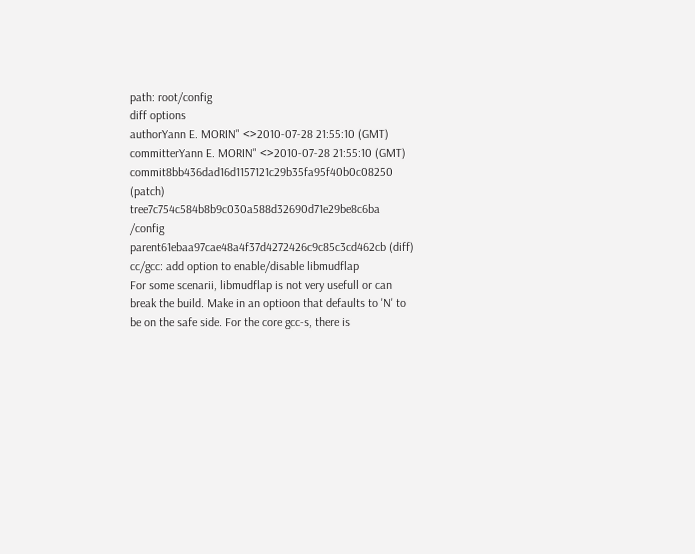path: root/config
diff options
authorYann E. MORIN" <>2010-07-28 21:55:10 (GMT)
committerYann E. MORIN" <>2010-07-28 21:55:10 (GMT)
commit8bb436dad16d1157121c29b35fa95f40b0c08250 (patch)
tree7c754c584b8b9c030a588d32690d71e29be8c6ba /config
parent61ebaa97cae48a4f37d4272426c9c85c3cd462cb (diff)
cc/gcc: add option to enable/disable libmudflap
For some scenarii, libmudflap is not very usefull or can break the build. Make in an optioon that defaults to 'N' to be on the safe side. For the core gcc-s, there is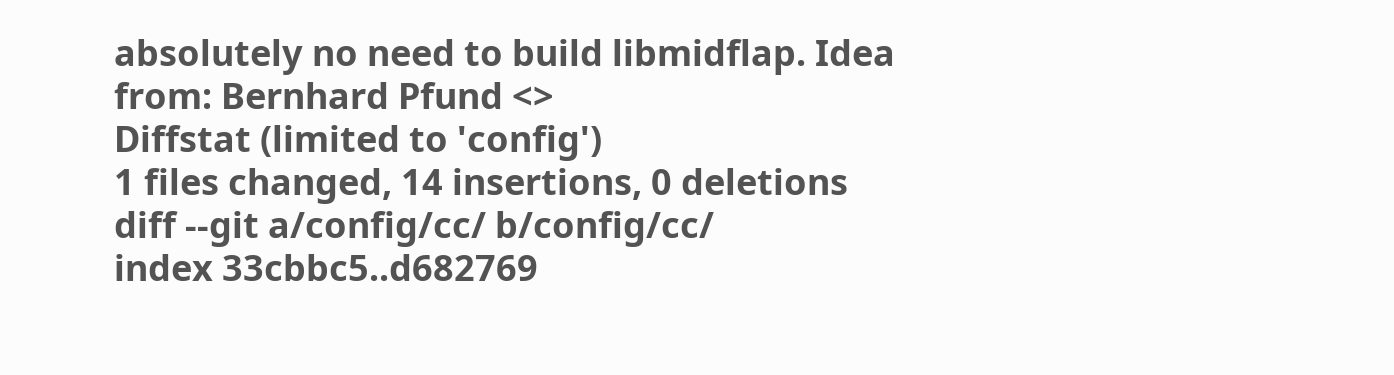absolutely no need to build libmidflap. Idea from: Bernhard Pfund <>
Diffstat (limited to 'config')
1 files changed, 14 insertions, 0 deletions
diff --git a/config/cc/ b/config/cc/
index 33cbbc5..d682769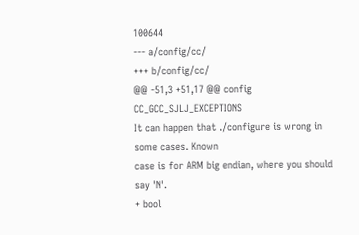100644
--- a/config/cc/
+++ b/config/cc/
@@ -51,3 +51,17 @@ config CC_GCC_SJLJ_EXCEPTIONS
It can happen that ./configure is wrong in some cases. Known
case is for ARM big endian, where you should say 'N'.
+ bool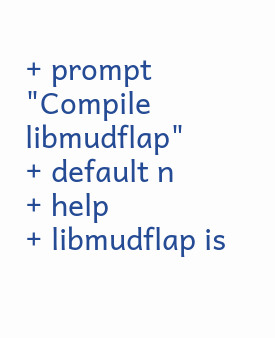+ prompt "Compile libmudflap"
+ default n
+ help
+ libmudflap is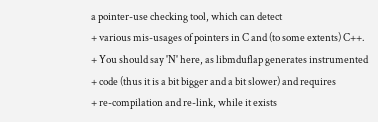a pointer-use checking tool, which can detect
+ various mis-usages of pointers in C and (to some extents) C++.
+ You should say 'N' here, as libmduflap generates instrumented
+ code (thus it is a bit bigger and a bit slower) and requires
+ re-compilation and re-link, while it exists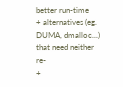better run-time
+ alternatives (eg. DUMA, dmalloc...) that need neither re-
+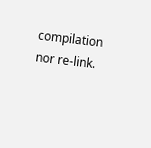compilation nor re-link.